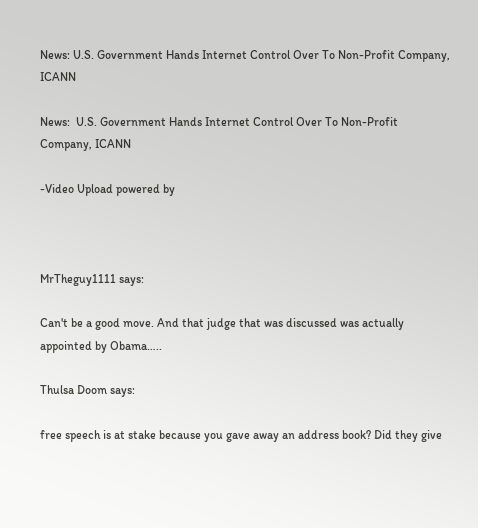News: U.S. Government Hands Internet Control Over To Non-Profit Company, ICANN

News:  U.S. Government Hands Internet Control Over To Non-Profit Company, ICANN

-Video Upload powered by



MrTheguy1111 says:

Can't be a good move. And that judge that was discussed was actually appointed by Obama…..

Thulsa Doom says:

free speech is at stake because you gave away an address book? Did they give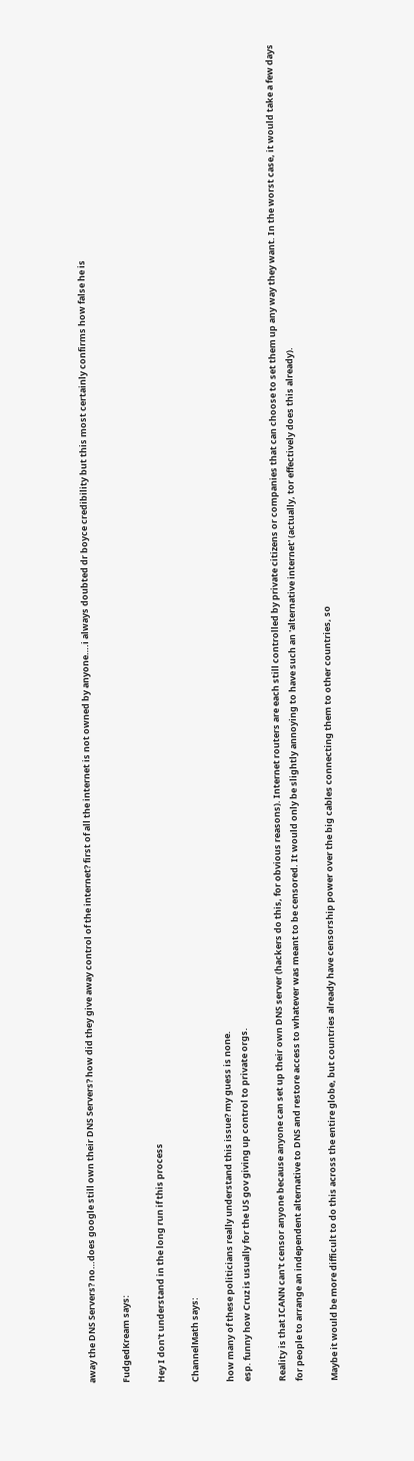away the DNS Servers? no…does google still own their DNS Servers? how did they give away control of the internet? first of all the internet is not owned by anyone….i always doubted dr boyce credibility but this most certainly confirms how false he is

FudgedKream says:

Hey I don't understand in the long run if this process

ChannelMath says:

how many of these politicians really understand this issue? my guess is none.
esp. funny how Cruz is usually for the US gov giving up control to private orgs.

Reality is that ICANN can't censor anyone because anyone can set up their own DNS server (hackers do this, for obvious reasons). Internet routers are each still controlled by private citizens or companies that can choose to set them up any way they want. In the worst case, it would take a few days for people to arrange an independent alternative to DNS and restore access to whatever was meant to be censored. It would only be slightly annoying to have such an 'alternative internet' (actually, tor effectively does this already).

Maybe it would be more difficult to do this across the entire globe, but countries already have censorship power over the big cables connecting them to other countries, so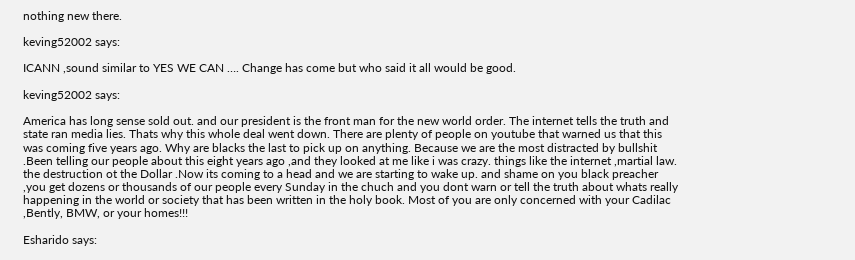nothing new there.

keving52002 says:

ICANN ,sound similar to YES WE CAN …. Change has come but who said it all would be good.

keving52002 says:

America has long sense sold out. and our president is the front man for the new world order. The internet tells the truth and state ran media lies. Thats why this whole deal went down. There are plenty of people on youtube that warned us that this was coming five years ago. Why are blacks the last to pick up on anything. Because we are the most distracted by bullshit .Been telling our people about this eight years ago ,and they looked at me like i was crazy. things like the internet ,martial law. the destruction ot the Dollar .Now its coming to a head and we are starting to wake up. and shame on you black preacher ,you get dozens or thousands of our people every Sunday in the chuch and you dont warn or tell the truth about whats really happening in the world or society that has been written in the holy book. Most of you are only concerned with your Cadilac ,Bently, BMW, or your homes!!!

Esharido says: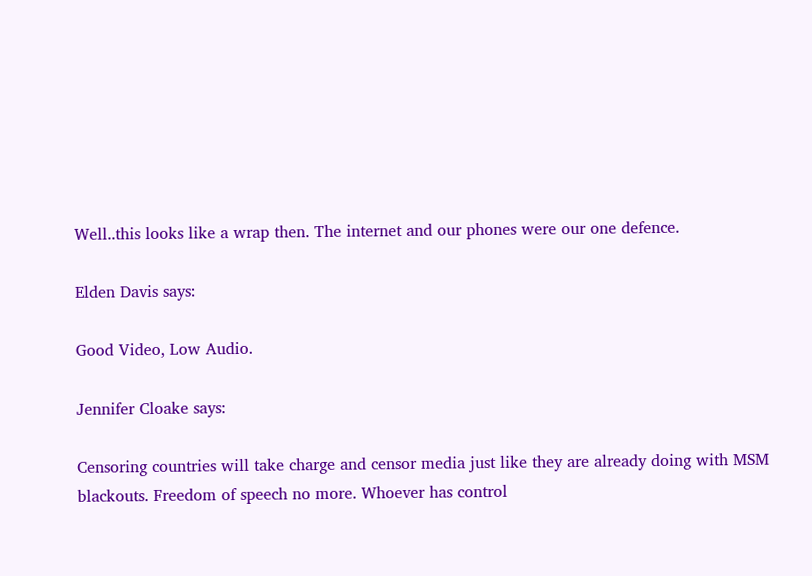Well..this looks like a wrap then. The internet and our phones were our one defence.

Elden Davis says:

Good Video, Low Audio.

Jennifer Cloake says:

Censoring countries will take charge and censor media just like they are already doing with MSM blackouts. Freedom of speech no more. Whoever has control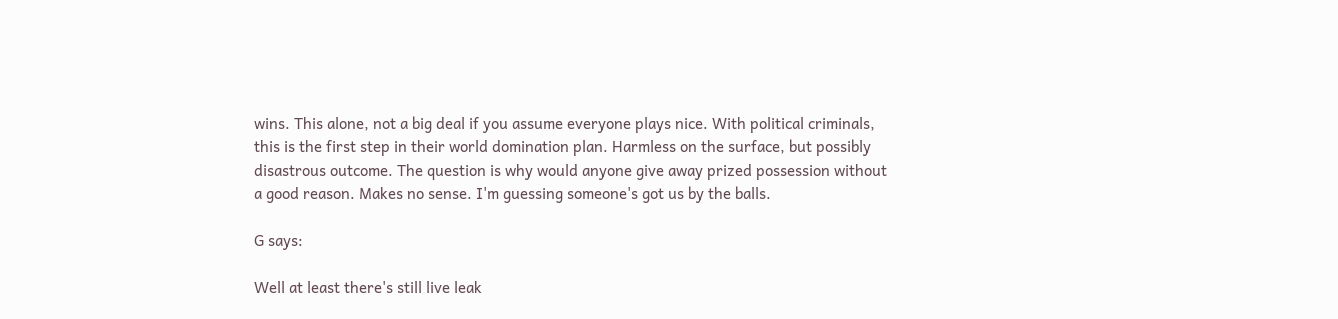wins. This alone, not a big deal if you assume everyone plays nice. With political criminals, this is the first step in their world domination plan. Harmless on the surface, but possibly disastrous outcome. The question is why would anyone give away prized possession without a good reason. Makes no sense. I'm guessing someone's got us by the balls.

G says:

Well at least there's still live leak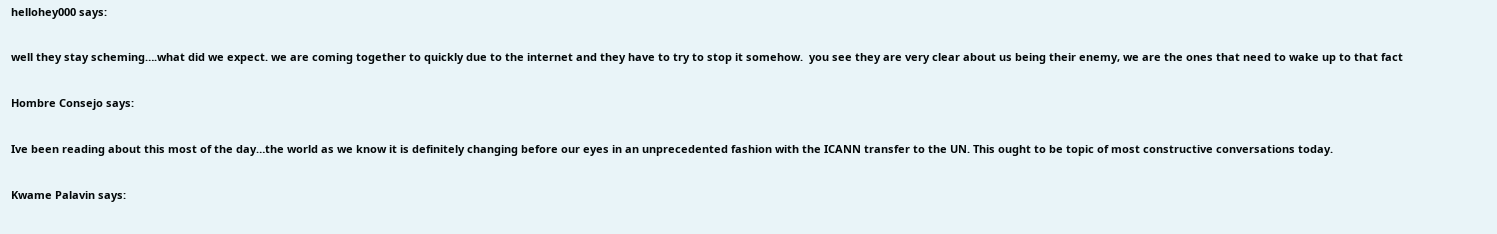hellohey000 says:

well they stay scheming….what did we expect. we are coming together to quickly due to the internet and they have to try to stop it somehow.  you see they are very clear about us being their enemy, we are the ones that need to wake up to that fact

Hombre Consejo says:

Ive been reading about this most of the day…the world as we know it is definitely changing before our eyes in an unprecedented fashion with the ICANN transfer to the UN. This ought to be topic of most constructive conversations today.

Kwame Palavin says: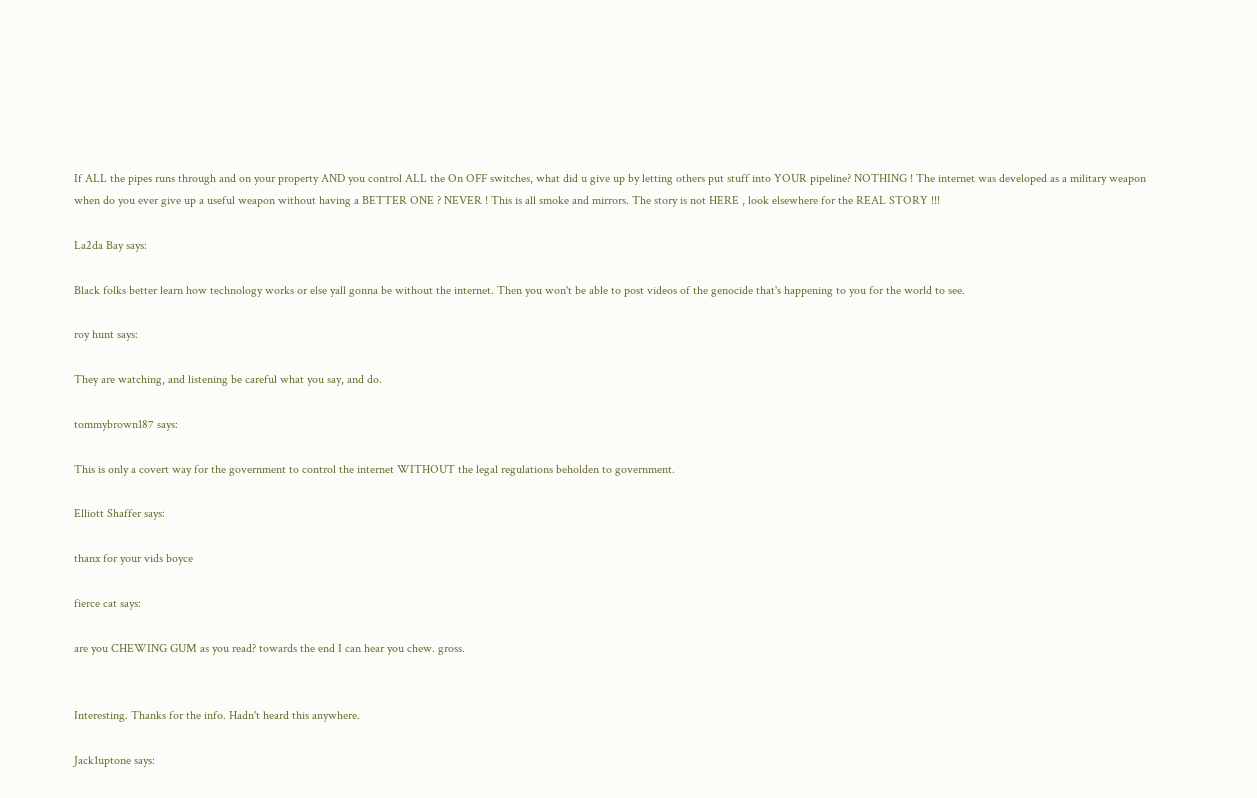If ALL the pipes runs through and on your property AND you control ALL the On OFF switches, what did u give up by letting others put stuff into YOUR pipeline? NOTHING ! The internet was developed as a military weapon when do you ever give up a useful weapon without having a BETTER ONE ? NEVER ! This is all smoke and mirrors. The story is not HERE , look elsewhere for the REAL STORY !!!

La2da Bay says:

Black folks better learn how technology works or else yall gonna be without the internet. Then you won't be able to post videos of the genocide that's happening to you for the world to see.

roy hunt says:

They are watching, and listening be careful what you say, and do.

tommybrown187 says:

This is only a covert way for the government to control the internet WITHOUT the legal regulations beholden to government.

Elliott Shaffer says:

thanx for your vids boyce

fierce cat says:

are you CHEWING GUM as you read? towards the end I can hear you chew. gross.


Interesting. Thanks for the info. Hadn't heard this anywhere.

Jack1uptone says: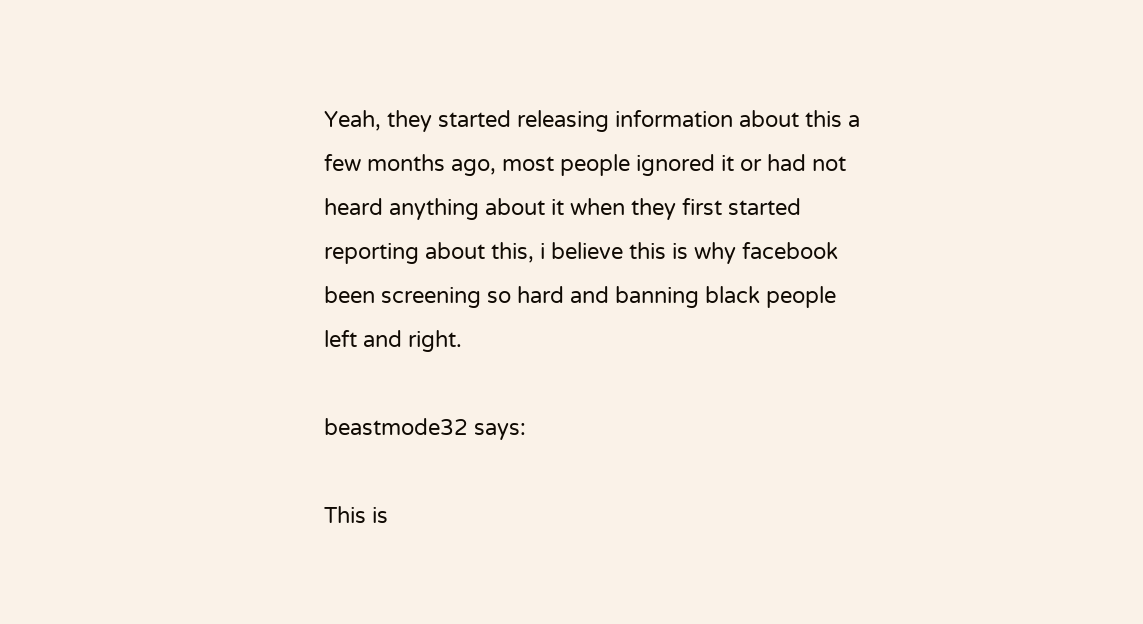Yeah, they started releasing information about this a few months ago, most people ignored it or had not heard anything about it when they first started reporting about this, i believe this is why facebook been screening so hard and banning black people left and right.

beastmode32 says:

This is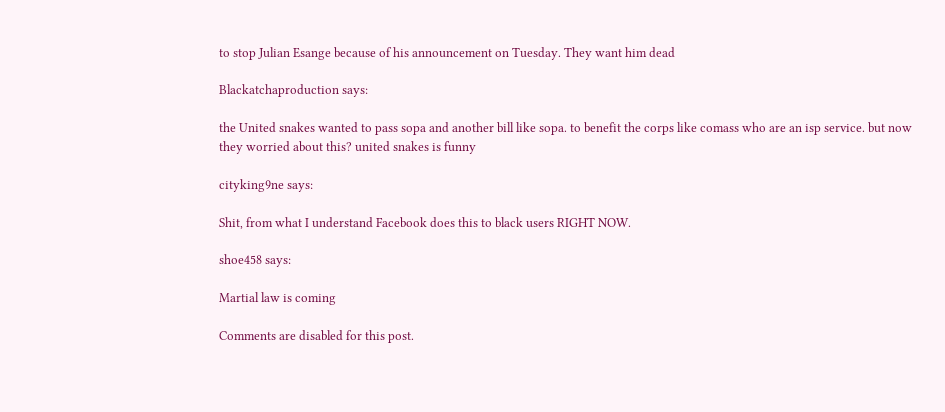to stop Julian Esange because of his announcement on Tuesday. They want him dead

Blackatchaproduction says:

the United snakes wanted to pass sopa and another bill like sopa. to benefit the corps like comass who are an isp service. but now they worried about this? united snakes is funny

cityking9ne says:

Shit, from what I understand Facebook does this to black users RIGHT NOW.

shoe458 says:

Martial law is coming

Comments are disabled for this post.